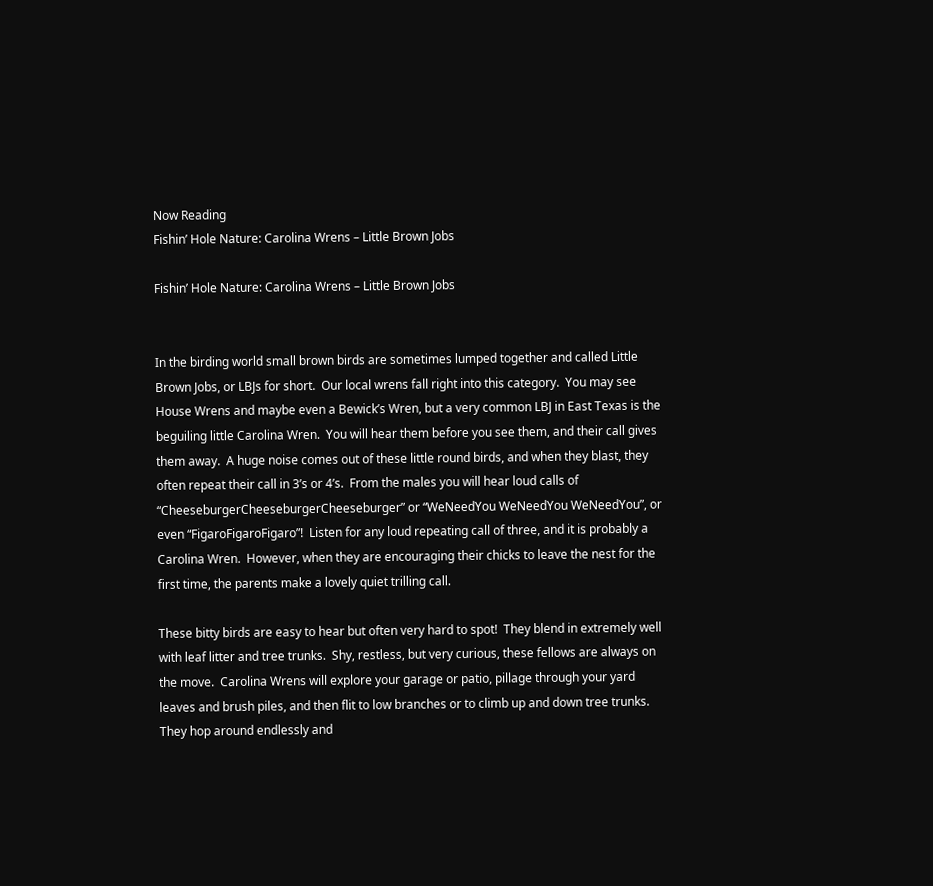Now Reading
Fishin’ Hole Nature: Carolina Wrens – Little Brown Jobs

Fishin’ Hole Nature: Carolina Wrens – Little Brown Jobs


In the birding world small brown birds are sometimes lumped together and called Little Brown Jobs, or LBJs for short.  Our local wrens fall right into this category.  You may see House Wrens and maybe even a Bewick’s Wren, but a very common LBJ in East Texas is the beguiling little Carolina Wren.  You will hear them before you see them, and their call gives them away.  A huge noise comes out of these little round birds, and when they blast, they often repeat their call in 3’s or 4’s.  From the males you will hear loud calls of “CheeseburgerCheeseburgerCheeseburger” or “WeNeedYou WeNeedYou WeNeedYou”, or even “FigaroFigaroFigaro”!  Listen for any loud repeating call of three, and it is probably a Carolina Wren.  However, when they are encouraging their chicks to leave the nest for the first time, the parents make a lovely quiet trilling call.

These bitty birds are easy to hear but often very hard to spot!  They blend in extremely well with leaf litter and tree trunks.  Shy, restless, but very curious, these fellows are always on the move.  Carolina Wrens will explore your garage or patio, pillage through your yard leaves and brush piles, and then flit to low branches or to climb up and down tree trunks. They hop around endlessly and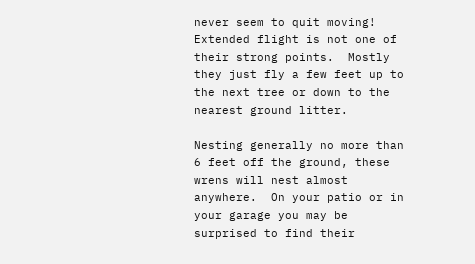never seem to quit moving!  Extended flight is not one of their strong points.  Mostly they just fly a few feet up to the next tree or down to the nearest ground litter.

Nesting generally no more than 6 feet off the ground, these wrens will nest almost anywhere.  On your patio or in your garage you may be surprised to find their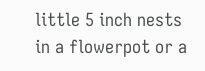little 5 inch nests in a flowerpot or a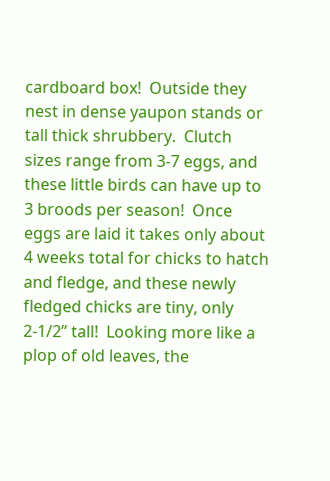cardboard box!  Outside they nest in dense yaupon stands or tall thick shrubbery.  Clutch sizes range from 3-7 eggs, and these little birds can have up to 3 broods per season!  Once eggs are laid it takes only about 4 weeks total for chicks to hatch and fledge, and these newly fledged chicks are tiny, only 2-1/2” tall!  Looking more like a plop of old leaves, the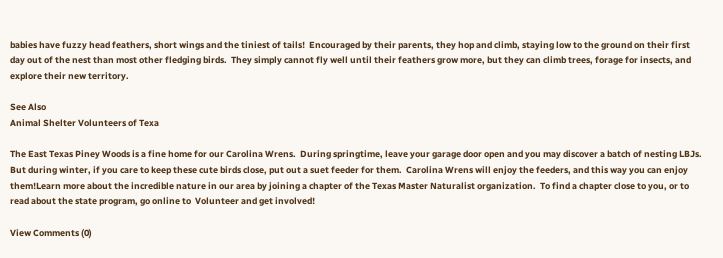babies have fuzzy head feathers, short wings and the tiniest of tails!  Encouraged by their parents, they hop and climb, staying low to the ground on their first day out of the nest than most other fledging birds.  They simply cannot fly well until their feathers grow more, but they can climb trees, forage for insects, and explore their new territory.

See Also
Animal Shelter Volunteers of Texa

The East Texas Piney Woods is a fine home for our Carolina Wrens.  During springtime, leave your garage door open and you may discover a batch of nesting LBJs.  But during winter, if you care to keep these cute birds close, put out a suet feeder for them.  Carolina Wrens will enjoy the feeders, and this way you can enjoy them!Learn more about the incredible nature in our area by joining a chapter of the Texas Master Naturalist organization.  To find a chapter close to you, or to read about the state program, go online to  Volunteer and get involved!

View Comments (0)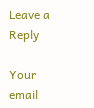Leave a Reply

Your email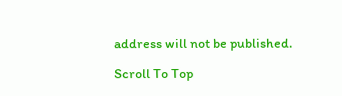address will not be published.

Scroll To Top